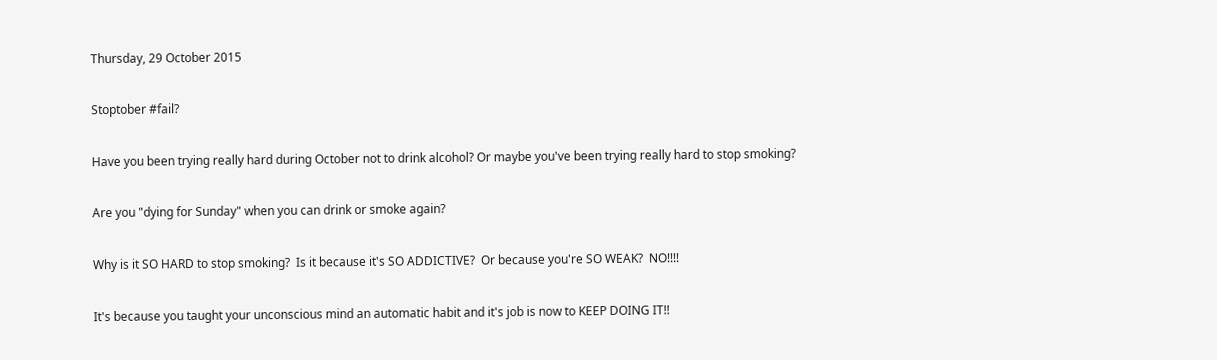Thursday, 29 October 2015

Stoptober #fail?

Have you been trying really hard during October not to drink alcohol? Or maybe you've been trying really hard to stop smoking?

Are you "dying for Sunday" when you can drink or smoke again?

Why is it SO HARD to stop smoking?  Is it because it's SO ADDICTIVE?  Or because you're SO WEAK?  NO!!!!

It's because you taught your unconscious mind an automatic habit and it's job is now to KEEP DOING IT!!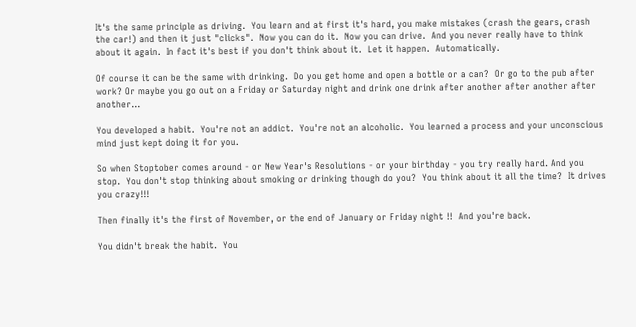It's the same principle as driving.  You learn and at first it's hard, you make mistakes (crash the gears, crash the car!) and then it just "clicks".  Now you can do it.  Now you can drive.  And you never really have to think about it again.  In fact it's best if you don't think about it.  Let it happen.  Automatically.

Of course it can be the same with drinking.  Do you get home and open a bottle or a can?  Or go to the pub after work? Or maybe you go out on a Friday or Saturday night and drink one drink after another after another after another...

You developed a habit.  You're not an addict.  You're not an alcoholic.  You learned a process and your unconscious mind just kept doing it for you.

So when Stoptober comes around - or New Year's Resolutions - or your birthday - you try really hard. And you stop.  You don't stop thinking about smoking or drinking though do you?  You think about it all the time?  It drives you crazy!!!

Then finally it's the first of November, or the end of January or Friday night !!  And you're back.

You didn't break the habit.  You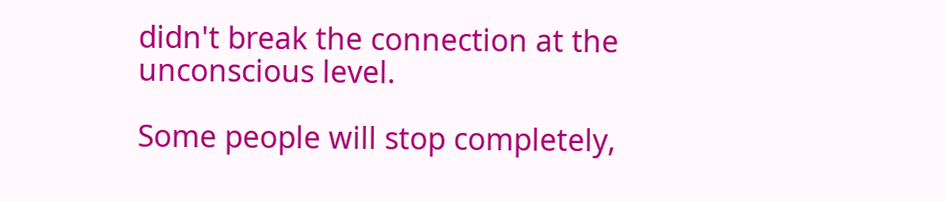didn't break the connection at the unconscious level.

Some people will stop completely,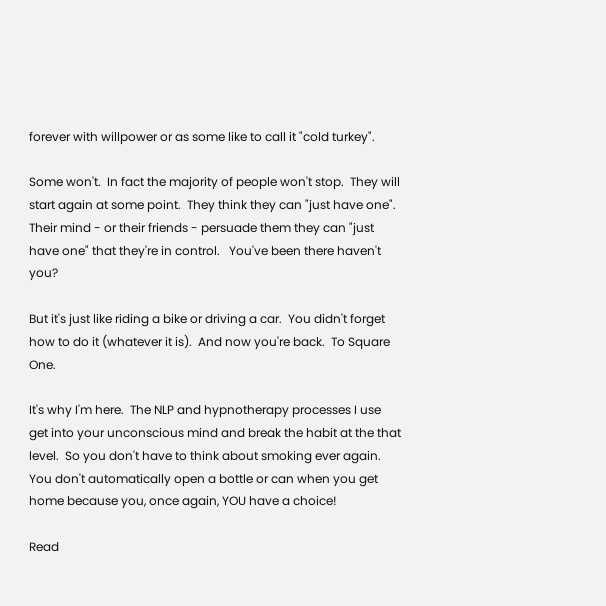forever with willpower or as some like to call it "cold turkey".

Some won't.  In fact the majority of people won't stop.  They will start again at some point.  They think they can "just have one".  Their mind - or their friends - persuade them they can "just have one" that they're in control.   You've been there haven't you?

But it's just like riding a bike or driving a car.  You didn't forget how to do it (whatever it is).  And now you're back.  To Square One.

It's why I'm here.  The NLP and hypnotherapy processes I use get into your unconscious mind and break the habit at the that level.  So you don't have to think about smoking ever again.  You don't automatically open a bottle or can when you get home because you, once again, YOU have a choice!

Read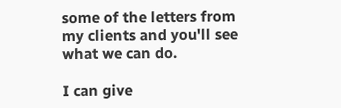some of the letters from my clients and you'll see what we can do.

I can give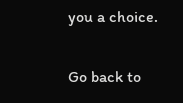you a choice.

Go back to